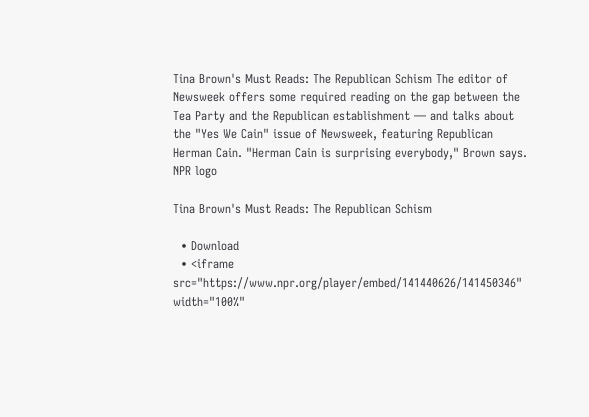Tina Brown's Must Reads: The Republican Schism The editor of Newsweek offers some required reading on the gap between the Tea Party and the Republican establishment — and talks about the "Yes We Cain" issue of Newsweek, featuring Republican Herman Cain. "Herman Cain is surprising everybody," Brown says.
NPR logo

Tina Brown's Must Reads: The Republican Schism

  • Download
  • <iframe src="https://www.npr.org/player/embed/141440626/141450346" width="100%"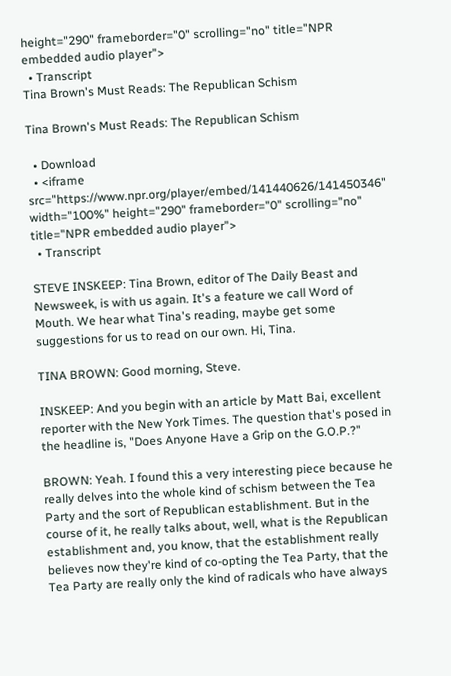height="290" frameborder="0" scrolling="no" title="NPR embedded audio player">
  • Transcript
Tina Brown's Must Reads: The Republican Schism

Tina Brown's Must Reads: The Republican Schism

  • Download
  • <iframe src="https://www.npr.org/player/embed/141440626/141450346" width="100%" height="290" frameborder="0" scrolling="no" title="NPR embedded audio player">
  • Transcript

STEVE INSKEEP: Tina Brown, editor of The Daily Beast and Newsweek, is with us again. It's a feature we call Word of Mouth. We hear what Tina's reading, maybe get some suggestions for us to read on our own. Hi, Tina.

TINA BROWN: Good morning, Steve.

INSKEEP: And you begin with an article by Matt Bai, excellent reporter with the New York Times. The question that's posed in the headline is, "Does Anyone Have a Grip on the G.O.P.?"

BROWN: Yeah. I found this a very interesting piece because he really delves into the whole kind of schism between the Tea Party and the sort of Republican establishment. But in the course of it, he really talks about, well, what is the Republican establishment and, you know, that the establishment really believes now they're kind of co-opting the Tea Party, that the Tea Party are really only the kind of radicals who have always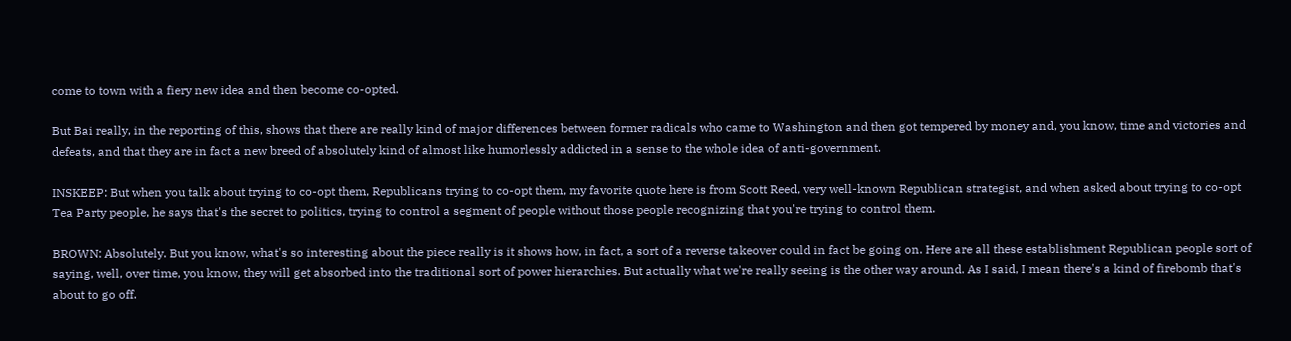come to town with a fiery new idea and then become co-opted.

But Bai really, in the reporting of this, shows that there are really kind of major differences between former radicals who came to Washington and then got tempered by money and, you know, time and victories and defeats, and that they are in fact a new breed of absolutely kind of almost like humorlessly addicted in a sense to the whole idea of anti-government.

INSKEEP: But when you talk about trying to co-opt them, Republicans trying to co-opt them, my favorite quote here is from Scott Reed, very well-known Republican strategist, and when asked about trying to co-opt Tea Party people, he says that's the secret to politics, trying to control a segment of people without those people recognizing that you're trying to control them.

BROWN: Absolutely. But you know, what's so interesting about the piece really is it shows how, in fact, a sort of a reverse takeover could in fact be going on. Here are all these establishment Republican people sort of saying, well, over time, you know, they will get absorbed into the traditional sort of power hierarchies. But actually what we're really seeing is the other way around. As I said, I mean there's a kind of firebomb that's about to go off.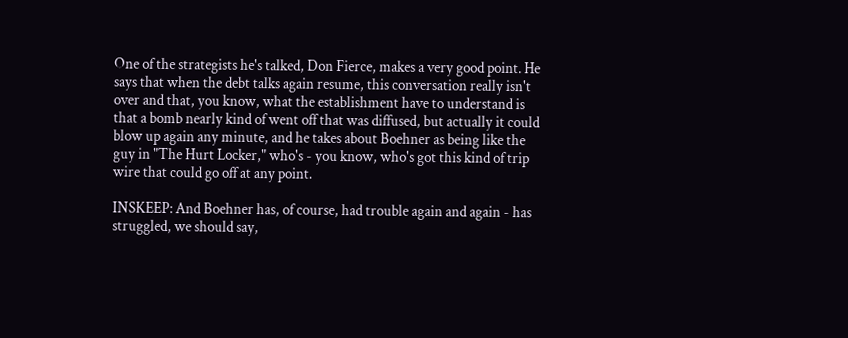One of the strategists he's talked, Don Fierce, makes a very good point. He says that when the debt talks again resume, this conversation really isn't over and that, you know, what the establishment have to understand is that a bomb nearly kind of went off that was diffused, but actually it could blow up again any minute, and he takes about Boehner as being like the guy in "The Hurt Locker," who's - you know, who's got this kind of trip wire that could go off at any point.

INSKEEP: And Boehner has, of course, had trouble again and again - has struggled, we should say,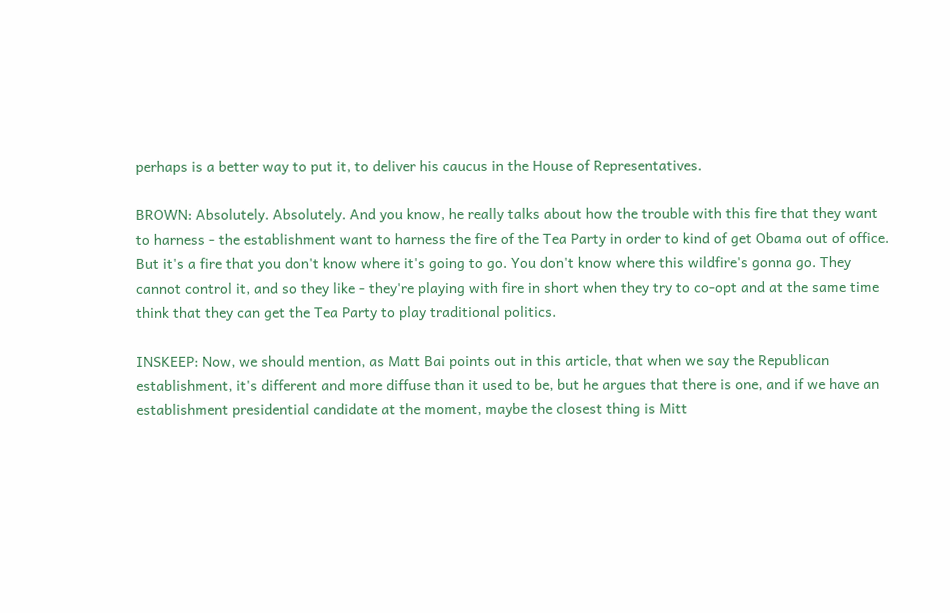perhaps is a better way to put it, to deliver his caucus in the House of Representatives.

BROWN: Absolutely. Absolutely. And you know, he really talks about how the trouble with this fire that they want to harness - the establishment want to harness the fire of the Tea Party in order to kind of get Obama out of office. But it's a fire that you don't know where it's going to go. You don't know where this wildfire's gonna go. They cannot control it, and so they like - they're playing with fire in short when they try to co-opt and at the same time think that they can get the Tea Party to play traditional politics.

INSKEEP: Now, we should mention, as Matt Bai points out in this article, that when we say the Republican establishment, it's different and more diffuse than it used to be, but he argues that there is one, and if we have an establishment presidential candidate at the moment, maybe the closest thing is Mitt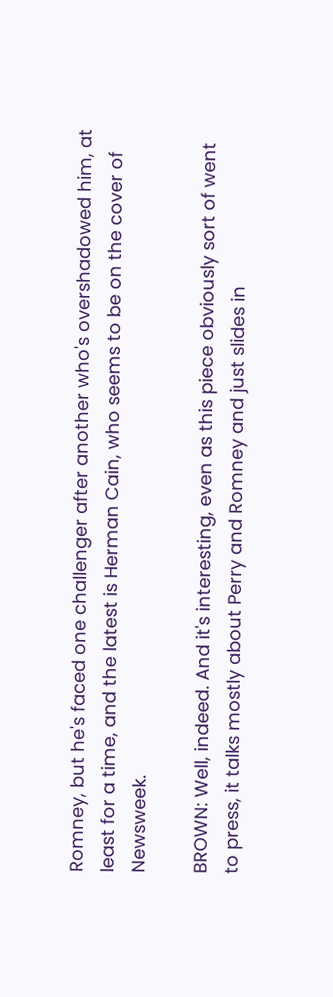Romney, but he's faced one challenger after another who's overshadowed him, at least for a time, and the latest is Herman Cain, who seems to be on the cover of Newsweek.

BROWN: Well, indeed. And it's interesting, even as this piece obviously sort of went to press, it talks mostly about Perry and Romney and just slides in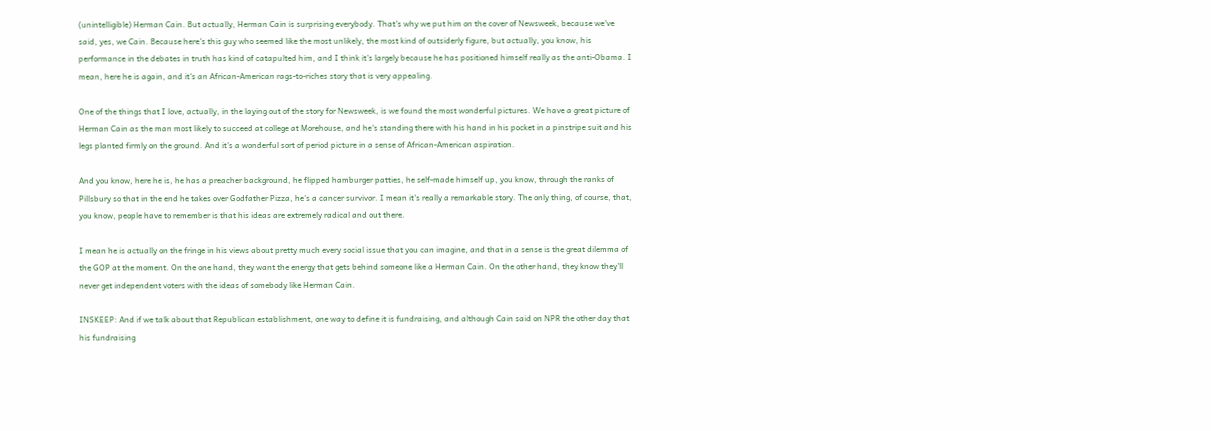(unintelligible) Herman Cain. But actually, Herman Cain is surprising everybody. That's why we put him on the cover of Newsweek, because we've said, yes, we Cain. Because here's this guy who seemed like the most unlikely, the most kind of outsiderly figure, but actually, you know, his performance in the debates in truth has kind of catapulted him, and I think it's largely because he has positioned himself really as the anti-Obama. I mean, here he is again, and it's an African-American rags-to-riches story that is very appealing.

One of the things that I love, actually, in the laying out of the story for Newsweek, is we found the most wonderful pictures. We have a great picture of Herman Cain as the man most likely to succeed at college at Morehouse, and he's standing there with his hand in his pocket in a pinstripe suit and his legs planted firmly on the ground. And it's a wonderful sort of period picture in a sense of African-American aspiration.

And you know, here he is, he has a preacher background, he flipped hamburger patties, he self-made himself up, you know, through the ranks of Pillsbury so that in the end he takes over Godfather Pizza, he's a cancer survivor. I mean it's really a remarkable story. The only thing, of course, that, you know, people have to remember is that his ideas are extremely radical and out there.

I mean he is actually on the fringe in his views about pretty much every social issue that you can imagine, and that in a sense is the great dilemma of the GOP at the moment. On the one hand, they want the energy that gets behind someone like a Herman Cain. On the other hand, they know they'll never get independent voters with the ideas of somebody like Herman Cain.

INSKEEP: And if we talk about that Republican establishment, one way to define it is fundraising, and although Cain said on NPR the other day that his fundraising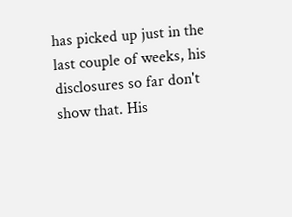has picked up just in the last couple of weeks, his disclosures so far don't show that. His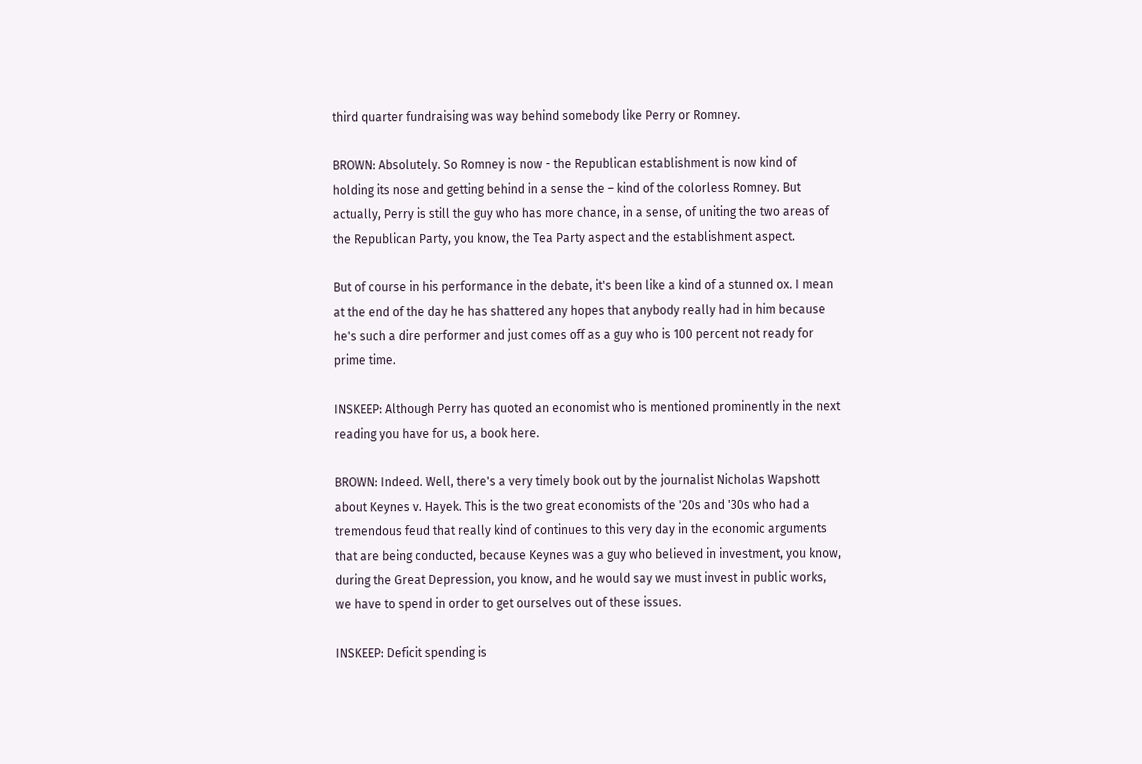third quarter fundraising was way behind somebody like Perry or Romney.

BROWN: Absolutely. So Romney is now - the Republican establishment is now kind of holding its nose and getting behind in a sense the – kind of the colorless Romney. But actually, Perry is still the guy who has more chance, in a sense, of uniting the two areas of the Republican Party, you know, the Tea Party aspect and the establishment aspect.

But of course in his performance in the debate, it's been like a kind of a stunned ox. I mean at the end of the day he has shattered any hopes that anybody really had in him because he's such a dire performer and just comes off as a guy who is 100 percent not ready for prime time.

INSKEEP: Although Perry has quoted an economist who is mentioned prominently in the next reading you have for us, a book here.

BROWN: Indeed. Well, there's a very timely book out by the journalist Nicholas Wapshott about Keynes v. Hayek. This is the two great economists of the '20s and '30s who had a tremendous feud that really kind of continues to this very day in the economic arguments that are being conducted, because Keynes was a guy who believed in investment, you know, during the Great Depression, you know, and he would say we must invest in public works, we have to spend in order to get ourselves out of these issues.

INSKEEP: Deficit spending is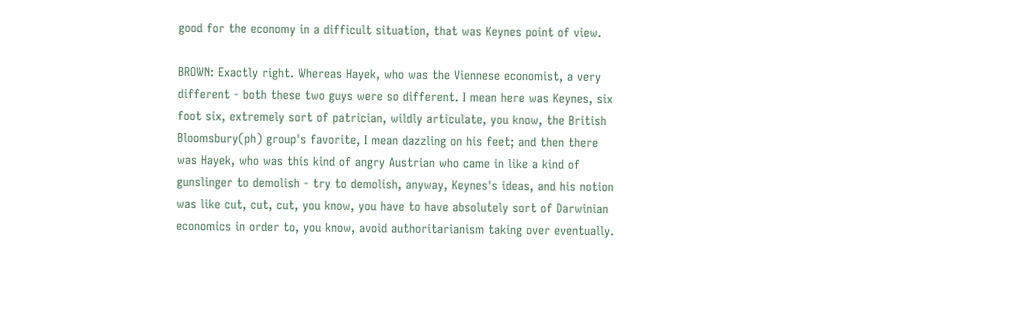good for the economy in a difficult situation, that was Keynes point of view.

BROWN: Exactly right. Whereas Hayek, who was the Viennese economist, a very different - both these two guys were so different. I mean here was Keynes, six foot six, extremely sort of patrician, wildly articulate, you know, the British Bloomsbury(ph) group's favorite, I mean dazzling on his feet; and then there was Hayek, who was this kind of angry Austrian who came in like a kind of gunslinger to demolish - try to demolish, anyway, Keynes's ideas, and his notion was like cut, cut, cut, you know, you have to have absolutely sort of Darwinian economics in order to, you know, avoid authoritarianism taking over eventually.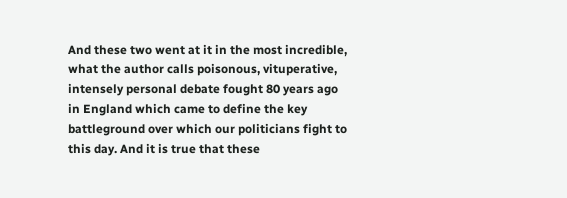And these two went at it in the most incredible, what the author calls poisonous, vituperative, intensely personal debate fought 80 years ago in England which came to define the key battleground over which our politicians fight to this day. And it is true that these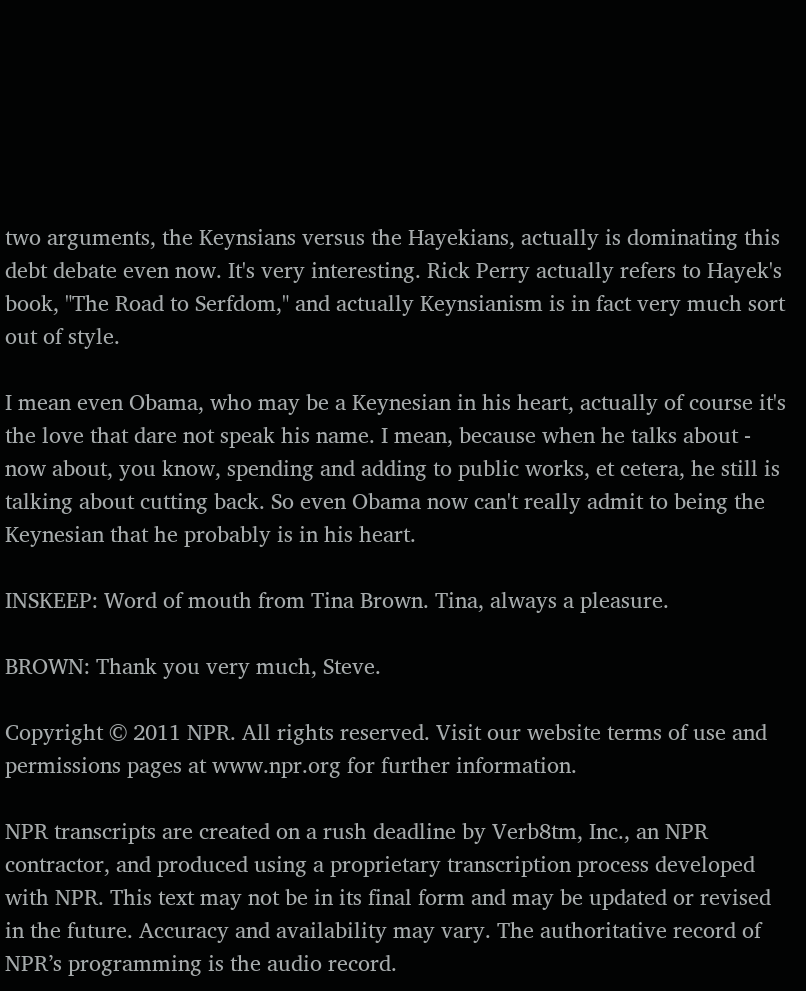two arguments, the Keynsians versus the Hayekians, actually is dominating this debt debate even now. It's very interesting. Rick Perry actually refers to Hayek's book, "The Road to Serfdom," and actually Keynsianism is in fact very much sort out of style.

I mean even Obama, who may be a Keynesian in his heart, actually of course it's the love that dare not speak his name. I mean, because when he talks about - now about, you know, spending and adding to public works, et cetera, he still is talking about cutting back. So even Obama now can't really admit to being the Keynesian that he probably is in his heart.

INSKEEP: Word of mouth from Tina Brown. Tina, always a pleasure.

BROWN: Thank you very much, Steve.

Copyright © 2011 NPR. All rights reserved. Visit our website terms of use and permissions pages at www.npr.org for further information.

NPR transcripts are created on a rush deadline by Verb8tm, Inc., an NPR contractor, and produced using a proprietary transcription process developed with NPR. This text may not be in its final form and may be updated or revised in the future. Accuracy and availability may vary. The authoritative record of NPR’s programming is the audio record.